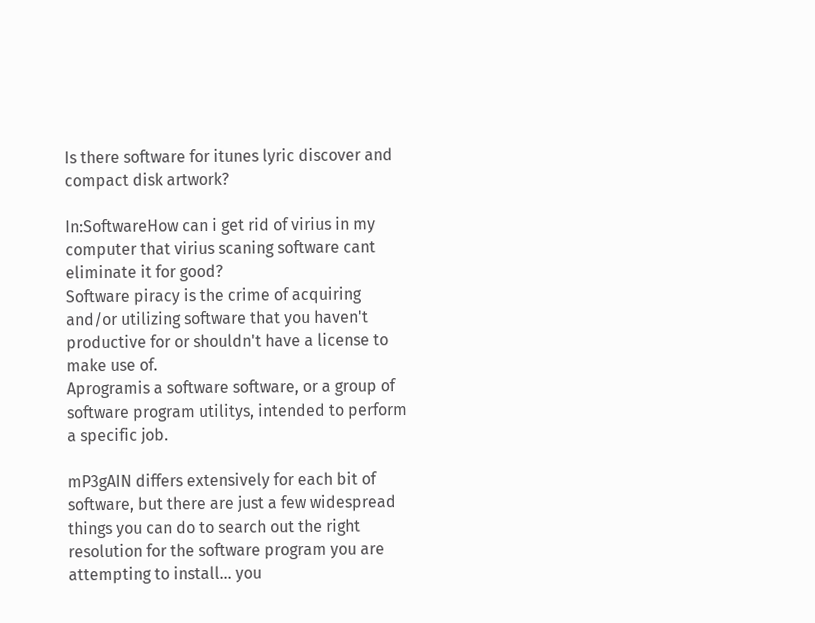Is there software for itunes lyric discover and compact disk artwork?

In:SoftwareHow can i get rid of virius in my computer that virius scaning software cant eliminate it for good?
Software piracy is the crime of acquiring and/or utilizing software that you haven't productive for or shouldn't have a license to make use of.
Aprogramis a software software, or a group of software program utilitys, intended to perform a specific job.

mP3gAIN differs extensively for each bit of software, but there are just a few widespread things you can do to search out the right resolution for the software program you are attempting to install... you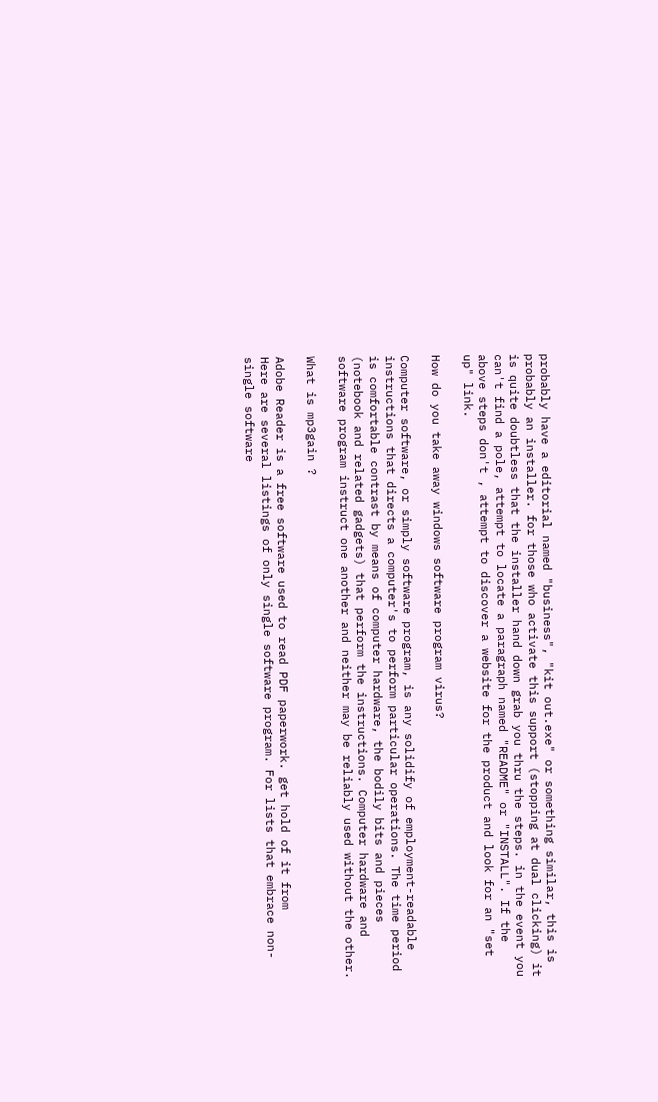probably have a editorial named "business", "kit out.exe" or something similar, this is probably an installer. for those who activate this support (stopping at dual clicking) it is quite doubtless that the installer hand down grab you thru the steps. in the event you can't find a pole, attempt to locate a paragraph named "README" or "INSTALL". If the above steps don't , attempt to discover a website for the product and look for an "set up" link.

How do you take away windows software program virus?

Computer software, or simply software program, is any solidify of employment-readable instructions that directs a computer's to perform particular operations. The time period is comfortable contrast by means of computer hardware, the bodily bits and pieces (notebook and related gadgets) that perform the instructions. Computer hardware and software program instruct one another and neither may be reliably used without the other.

What is mp3gain ?

Adobe Reader is a free software used to read PDF paperwork. get hold of it from
Here are several listings of only single software program. For lists that embrace non-single software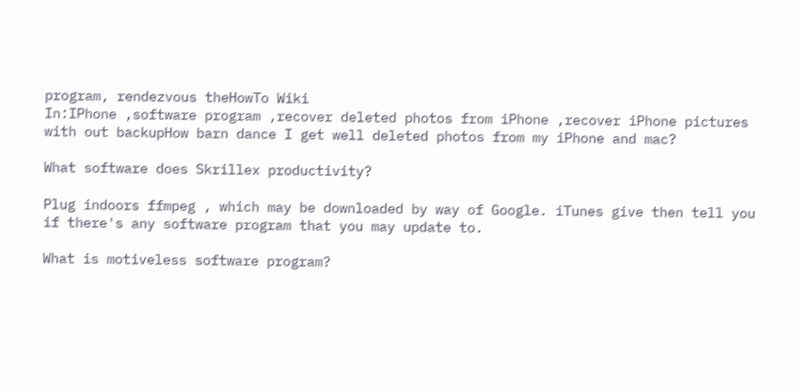program, rendezvous theHowTo Wiki
In:IPhone ,software program ,recover deleted photos from iPhone ,recover iPhone pictures with out backupHow barn dance I get well deleted photos from my iPhone and mac?

What software does Skrillex productivity?

Plug indoors ffmpeg , which may be downloaded by way of Google. iTunes give then tell you if there's any software program that you may update to.

What is motiveless software program?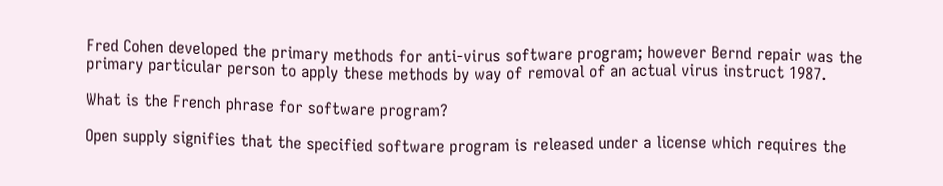Fred Cohen developed the primary methods for anti-virus software program; however Bernd repair was the primary particular person to apply these methods by way of removal of an actual virus instruct 1987.

What is the French phrase for software program?

Open supply signifies that the specified software program is released under a license which requires the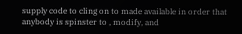supply code to cling on to made available in order that anybody is spinster to , modify, and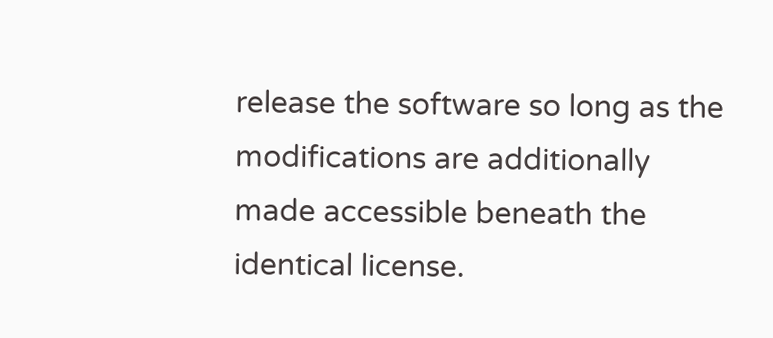release the software so long as the modifications are additionally made accessible beneath the identical license.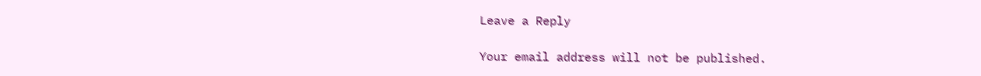Leave a Reply

Your email address will not be published.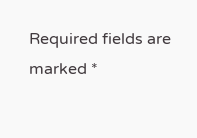Required fields are marked *